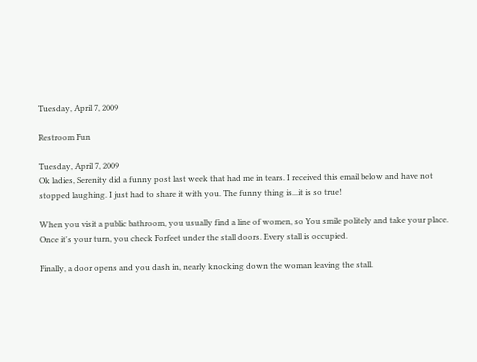Tuesday, April 7, 2009

Restroom Fun

Tuesday, April 7, 2009
Ok ladies, Serenity did a funny post last week that had me in tears. I received this email below and have not stopped laughing. I just had to share it with you. The funny thing is...it is so true!

When you visit a public bathroom, you usually find a line of women, so You smile politely and take your place. Once it's your turn, you check Forfeet under the stall doors. Every stall is occupied.

Finally, a door opens and you dash in, nearly knocking down the woman leaving the stall.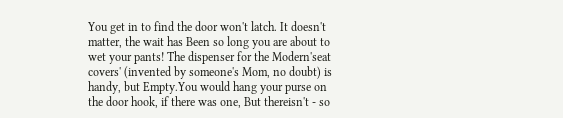You get in to find the door won't latch. It doesn't matter, the wait has Been so long you are about to wet your pants! The dispenser for the Modern'seat covers' (invented by someone's Mom, no doubt) is handy, but Empty.You would hang your purse on the door hook, if there was one, But thereisn't - so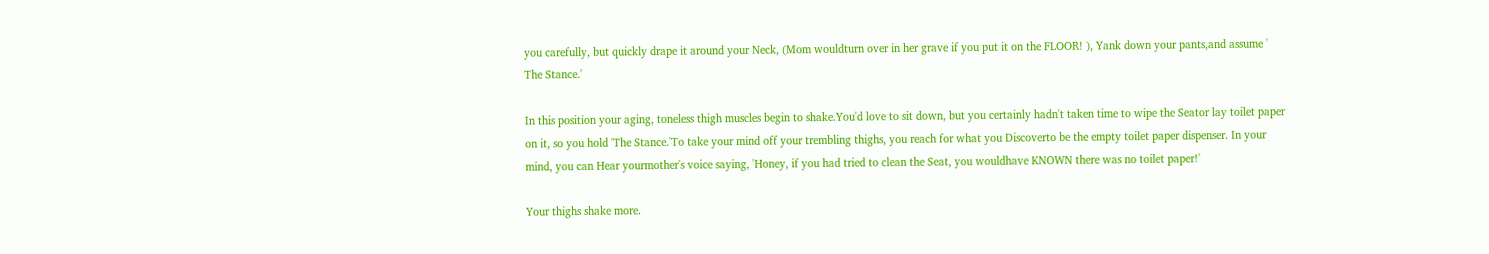you carefully, but quickly drape it around your Neck, (Mom wouldturn over in her grave if you put it on the FLOOR! ), Yank down your pants,and assume ' The Stance.'

In this position your aging, toneless thigh muscles begin to shake.You'd love to sit down, but you certainly hadn't taken time to wipe the Seator lay toilet paper on it, so you hold 'The Stance.'To take your mind off your trembling thighs, you reach for what you Discoverto be the empty toilet paper dispenser. In your mind, you can Hear yourmother's voice saying, 'Honey, if you had tried to clean the Seat, you wouldhave KNOWN there was no toilet paper!'

Your thighs shake more.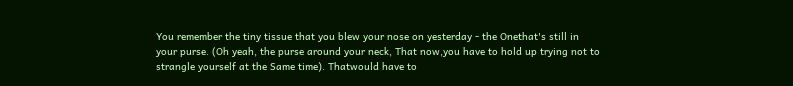You remember the tiny tissue that you blew your nose on yesterday - the Onethat's still in your purse. (Oh yeah, the purse around your neck, That now,you have to hold up trying not to strangle yourself at the Same time). Thatwould have to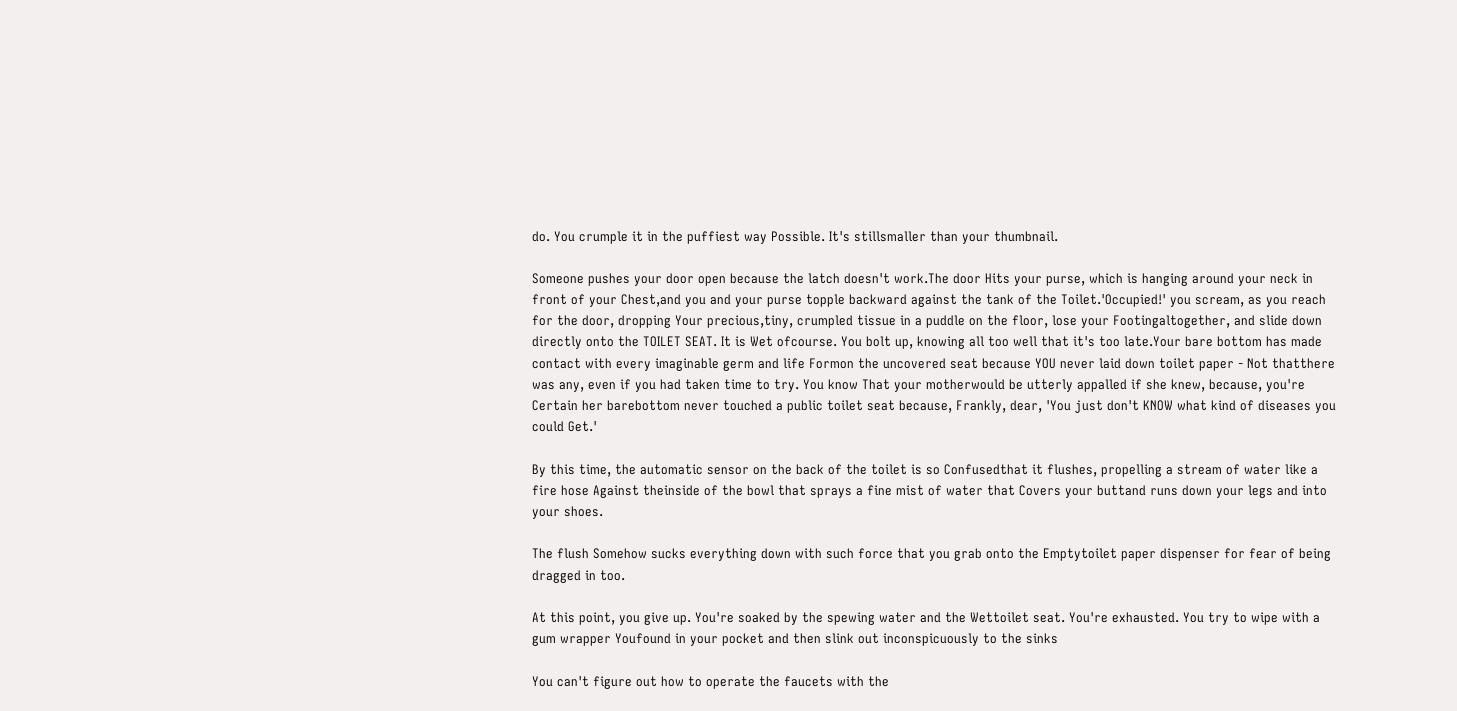do. You crumple it in the puffiest way Possible. It's stillsmaller than your thumbnail.

Someone pushes your door open because the latch doesn't work.The door Hits your purse, which is hanging around your neck in front of your Chest,and you and your purse topple backward against the tank of the Toilet.'Occupied!' you scream, as you reach for the door, dropping Your precious,tiny, crumpled tissue in a puddle on the floor, lose your Footingaltogether, and slide down directly onto the TOILET SEAT. It is Wet ofcourse. You bolt up, knowing all too well that it's too late.Your bare bottom has made contact with every imaginable germ and life Formon the uncovered seat because YOU never laid down toilet paper - Not thatthere was any, even if you had taken time to try. You know That your motherwould be utterly appalled if she knew, because, you're Certain her barebottom never touched a public toilet seat because, Frankly, dear, 'You just don't KNOW what kind of diseases you could Get.'

By this time, the automatic sensor on the back of the toilet is so Confusedthat it flushes, propelling a stream of water like a fire hose Against theinside of the bowl that sprays a fine mist of water that Covers your buttand runs down your legs and into your shoes.

The flush Somehow sucks everything down with such force that you grab onto the Emptytoilet paper dispenser for fear of being dragged in too.

At this point, you give up. You're soaked by the spewing water and the Wettoilet seat. You're exhausted. You try to wipe with a gum wrapper Youfound in your pocket and then slink out inconspicuously to the sinks

You can't figure out how to operate the faucets with the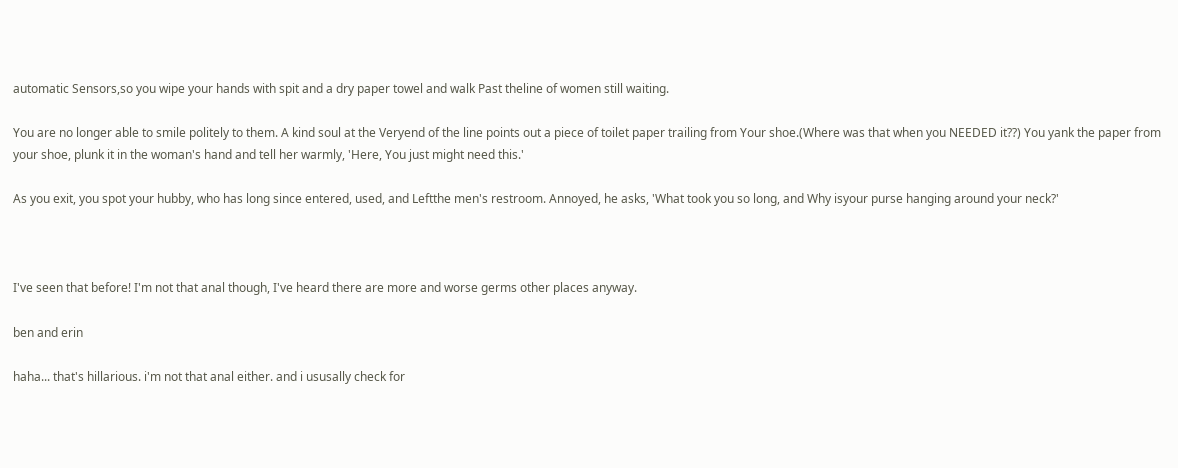automatic Sensors,so you wipe your hands with spit and a dry paper towel and walk Past theline of women still waiting.

You are no longer able to smile politely to them. A kind soul at the Veryend of the line points out a piece of toilet paper trailing from Your shoe.(Where was that when you NEEDED it??) You yank the paper from your shoe, plunk it in the woman's hand and tell her warmly, 'Here, You just might need this.'

As you exit, you spot your hubby, who has long since entered, used, and Leftthe men's restroom. Annoyed, he asks, 'What took you so long, and Why isyour purse hanging around your neck?'



I've seen that before! I'm not that anal though, I've heard there are more and worse germs other places anyway.

ben and erin

haha... that's hillarious. i'm not that anal either. and i ususally check for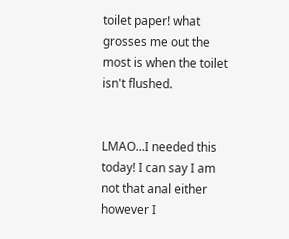toilet paper! what grosses me out the most is when the toilet isn't flushed.


LMAO...I needed this today! I can say I am not that anal either however I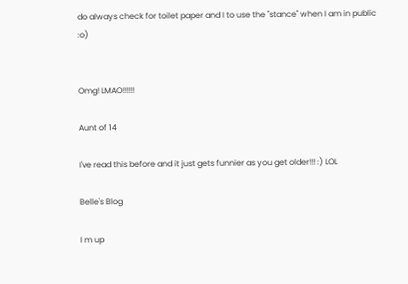do always check for toilet paper and I to use the "stance" when I am in public :o)


Omg! LMAO!!!!!!

Aunt of 14

I've read this before and it just gets funnier as you get older!!! :) LOL

Belle's Blog

I m up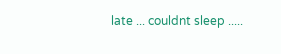late ... couldnt sleep .....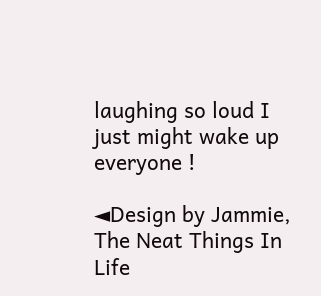laughing so loud I just might wake up everyone !

◄Design by Jammie, The Neat Things In Life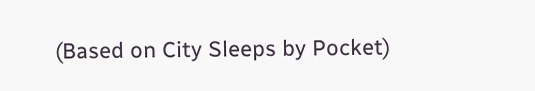(Based on City Sleeps by Pocket)